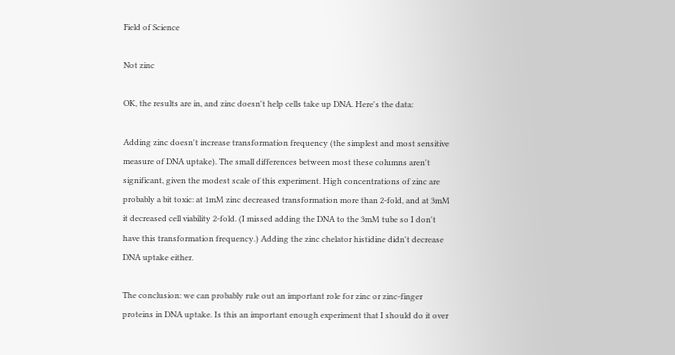Field of Science

Not zinc

OK, the results are in, and zinc doesn't help cells take up DNA. Here's the data:

Adding zinc doesn't increase transformation frequency (the simplest and most sensitive measure of DNA uptake). The small differences between most these columns aren't significant, given the modest scale of this experiment. High concentrations of zinc are probably a bit toxic: at 1mM zinc decreased transformation more than 2-fold, and at 3mM it decreased cell viability 2-fold. (I missed adding the DNA to the 3mM tube so I don't have this transformation frequency.) Adding the zinc chelator histidine didn't decrease DNA uptake either.

The conclusion: we can probably rule out an important role for zinc or zinc-finger proteins in DNA uptake. Is this an important enough experiment that I should do it over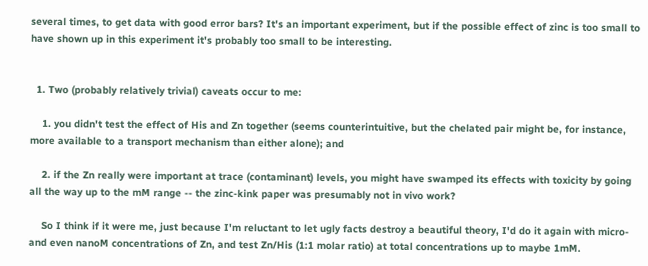several times, to get data with good error bars? It's an important experiment, but if the possible effect of zinc is too small to have shown up in this experiment it's probably too small to be interesting.


  1. Two (probably relatively trivial) caveats occur to me:

    1. you didn't test the effect of His and Zn together (seems counterintuitive, but the chelated pair might be, for instance, more available to a transport mechanism than either alone); and

    2. if the Zn really were important at trace (contaminant) levels, you might have swamped its effects with toxicity by going all the way up to the mM range -- the zinc-kink paper was presumably not in vivo work?

    So I think if it were me, just because I'm reluctant to let ugly facts destroy a beautiful theory, I'd do it again with micro- and even nanoM concentrations of Zn, and test Zn/His (1:1 molar ratio) at total concentrations up to maybe 1mM.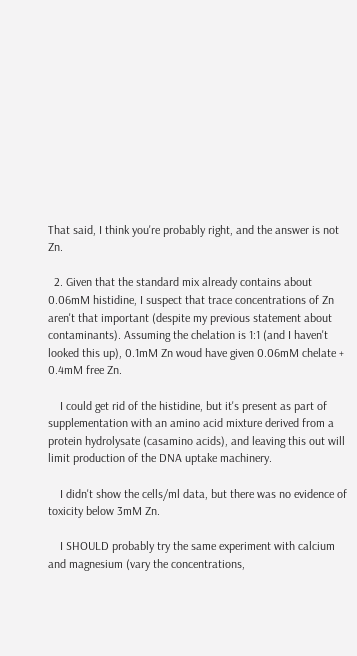That said, I think you're probably right, and the answer is not Zn.

  2. Given that the standard mix already contains about 0.06mM histidine, I suspect that trace concentrations of Zn aren't that important (despite my previous statement about contaminants). Assuming the chelation is 1:1 (and I haven't looked this up), 0.1mM Zn woud have given 0.06mM chelate + 0.4mM free Zn.

    I could get rid of the histidine, but it's present as part of supplementation with an amino acid mixture derived from a protein hydrolysate (casamino acids), and leaving this out will limit production of the DNA uptake machinery.

    I didn't show the cells/ml data, but there was no evidence of toxicity below 3mM Zn.

    I SHOULD probably try the same experiment with calcium and magnesium (vary the concentrations,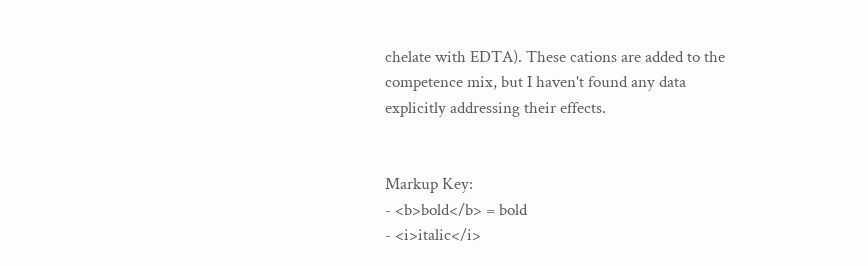chelate with EDTA). These cations are added to the competence mix, but I haven't found any data explicitly addressing their effects.


Markup Key:
- <b>bold</b> = bold
- <i>italic</i>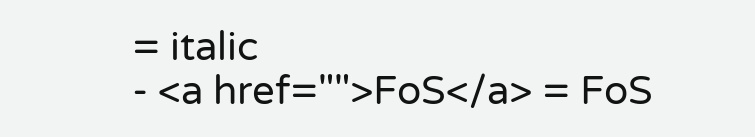= italic
- <a href="">FoS</a> = FoS